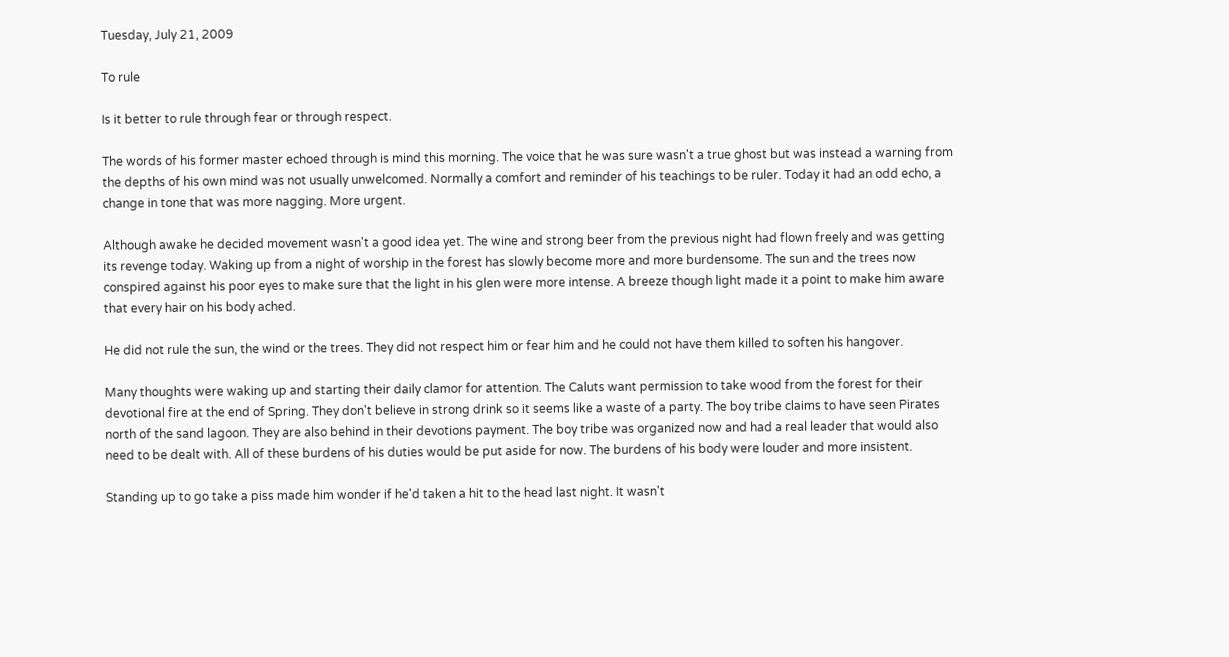Tuesday, July 21, 2009

To rule

Is it better to rule through fear or through respect.

The words of his former master echoed through is mind this morning. The voice that he was sure wasn't a true ghost but was instead a warning from the depths of his own mind was not usually unwelcomed. Normally a comfort and reminder of his teachings to be ruler. Today it had an odd echo, a change in tone that was more nagging. More urgent.

Although awake he decided movement wasn't a good idea yet. The wine and strong beer from the previous night had flown freely and was getting its revenge today. Waking up from a night of worship in the forest has slowly become more and more burdensome. The sun and the trees now conspired against his poor eyes to make sure that the light in his glen were more intense. A breeze though light made it a point to make him aware that every hair on his body ached.

He did not rule the sun, the wind or the trees. They did not respect him or fear him and he could not have them killed to soften his hangover.

Many thoughts were waking up and starting their daily clamor for attention. The Caluts want permission to take wood from the forest for their devotional fire at the end of Spring. They don't believe in strong drink so it seems like a waste of a party. The boy tribe claims to have seen Pirates north of the sand lagoon. They are also behind in their devotions payment. The boy tribe was organized now and had a real leader that would also need to be dealt with. All of these burdens of his duties would be put aside for now. The burdens of his body were louder and more insistent.

Standing up to go take a piss made him wonder if he'd taken a hit to the head last night. It wasn't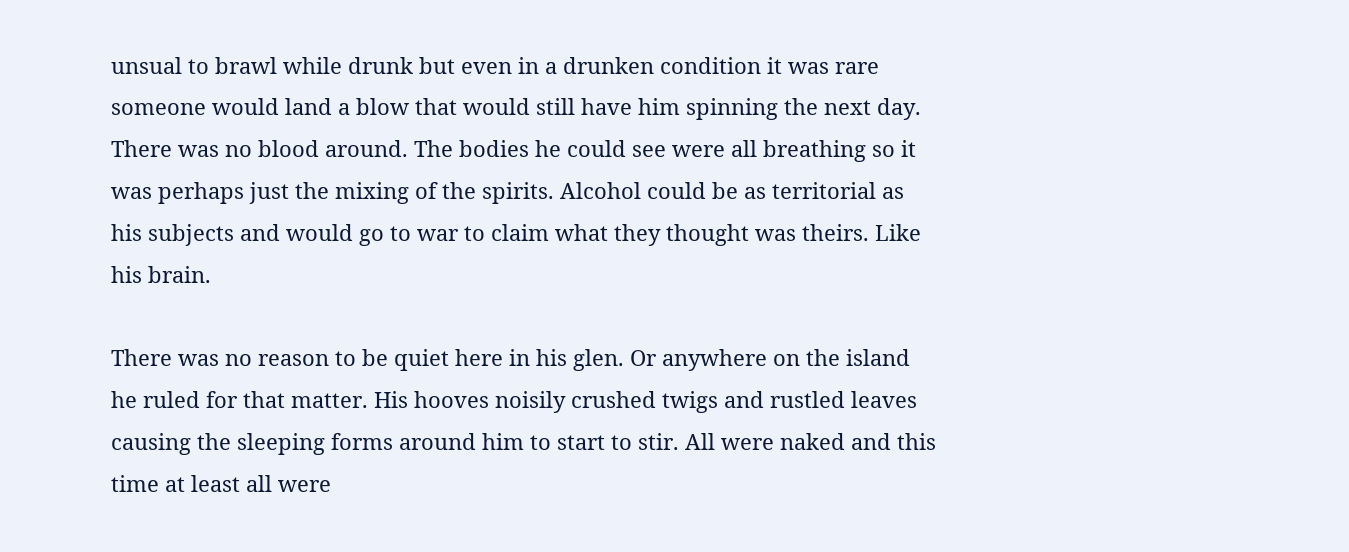unsual to brawl while drunk but even in a drunken condition it was rare someone would land a blow that would still have him spinning the next day. There was no blood around. The bodies he could see were all breathing so it was perhaps just the mixing of the spirits. Alcohol could be as territorial as his subjects and would go to war to claim what they thought was theirs. Like his brain.

There was no reason to be quiet here in his glen. Or anywhere on the island he ruled for that matter. His hooves noisily crushed twigs and rustled leaves causing the sleeping forms around him to start to stir. All were naked and this time at least all were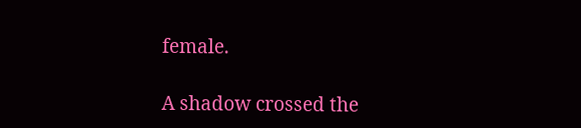female.

A shadow crossed the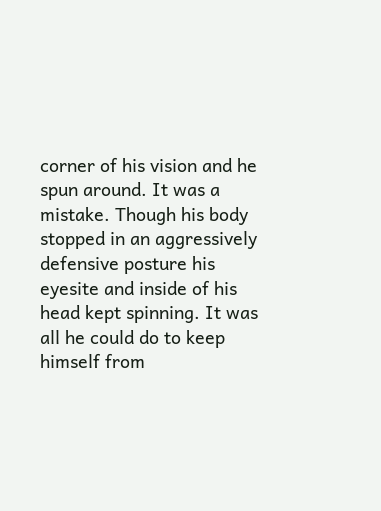corner of his vision and he spun around. It was a mistake. Though his body stopped in an aggressively defensive posture his eyesite and inside of his head kept spinning. It was all he could do to keep himself from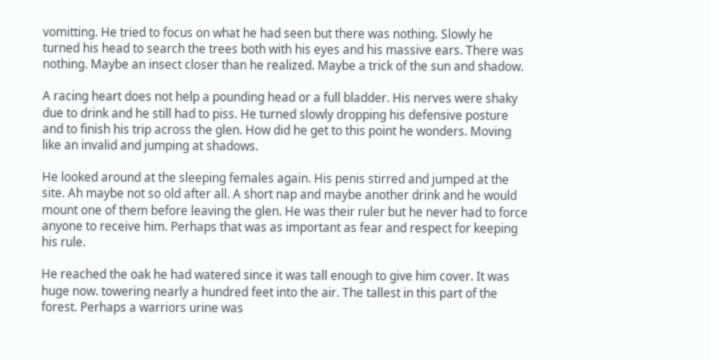vomitting. He tried to focus on what he had seen but there was nothing. Slowly he turned his head to search the trees both with his eyes and his massive ears. There was nothing. Maybe an insect closer than he realized. Maybe a trick of the sun and shadow.

A racing heart does not help a pounding head or a full bladder. His nerves were shaky due to drink and he still had to piss. He turned slowly dropping his defensive posture and to finish his trip across the glen. How did he get to this point he wonders. Moving like an invalid and jumping at shadows.

He looked around at the sleeping females again. His penis stirred and jumped at the site. Ah maybe not so old after all. A short nap and maybe another drink and he would mount one of them before leaving the glen. He was their ruler but he never had to force anyone to receive him. Perhaps that was as important as fear and respect for keeping his rule.

He reached the oak he had watered since it was tall enough to give him cover. It was huge now. towering nearly a hundred feet into the air. The tallest in this part of the forest. Perhaps a warriors urine was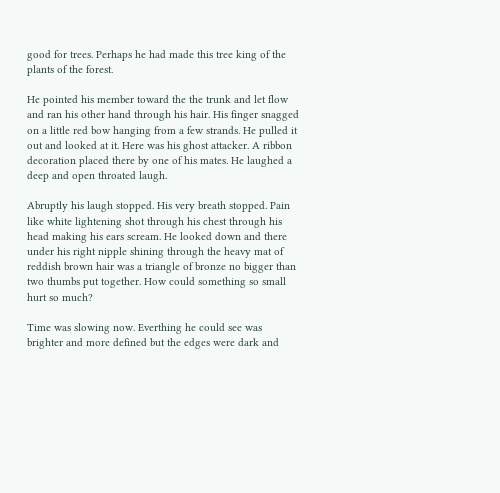good for trees. Perhaps he had made this tree king of the plants of the forest.

He pointed his member toward the the trunk and let flow and ran his other hand through his hair. His finger snagged on a little red bow hanging from a few strands. He pulled it out and looked at it. Here was his ghost attacker. A ribbon decoration placed there by one of his mates. He laughed a deep and open throated laugh.

Abruptly his laugh stopped. His very breath stopped. Pain like white lightening shot through his chest through his head making his ears scream. He looked down and there under his right nipple shining through the heavy mat of reddish brown hair was a triangle of bronze no bigger than two thumbs put together. How could something so small hurt so much?

Time was slowing now. Everthing he could see was brighter and more defined but the edges were dark and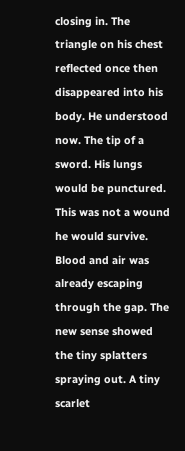closing in. The triangle on his chest reflected once then disappeared into his body. He understood now. The tip of a sword. His lungs would be punctured. This was not a wound he would survive. Blood and air was already escaping through the gap. The new sense showed the tiny splatters spraying out. A tiny scarlet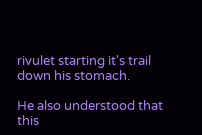rivulet starting it's trail down his stomach.

He also understood that this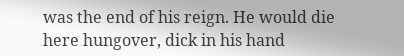was the end of his reign. He would die here hungover, dick in his hand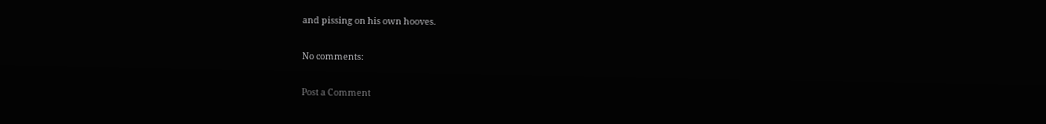and pissing on his own hooves.

No comments:

Post a Comment